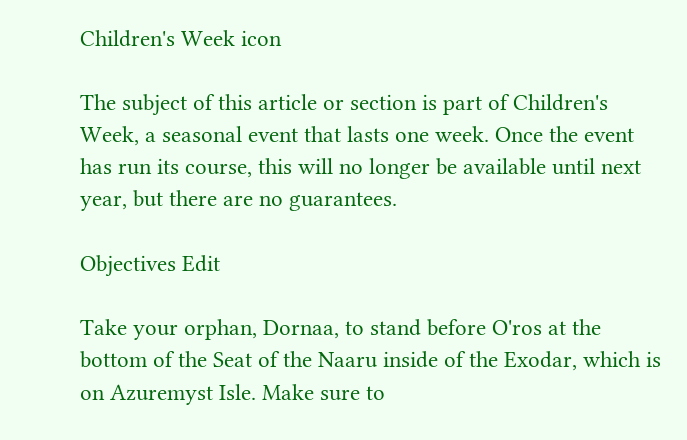Children's Week icon

The subject of this article or section is part of Children's Week, a seasonal event that lasts one week. Once the event has run its course, this will no longer be available until next year, but there are no guarantees.

Objectives Edit

Take your orphan, Dornaa, to stand before O'ros at the bottom of the Seat of the Naaru inside of the Exodar, which is on Azuremyst Isle. Make sure to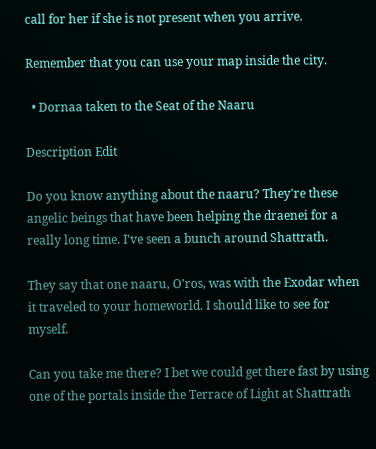call for her if she is not present when you arrive.

Remember that you can use your map inside the city.

  • Dornaa taken to the Seat of the Naaru

Description Edit

Do you know anything about the naaru? They're these angelic beings that have been helping the draenei for a really long time. I've seen a bunch around Shattrath.

They say that one naaru, O'ros, was with the Exodar when it traveled to your homeworld. I should like to see for myself.

Can you take me there? I bet we could get there fast by using one of the portals inside the Terrace of Light at Shattrath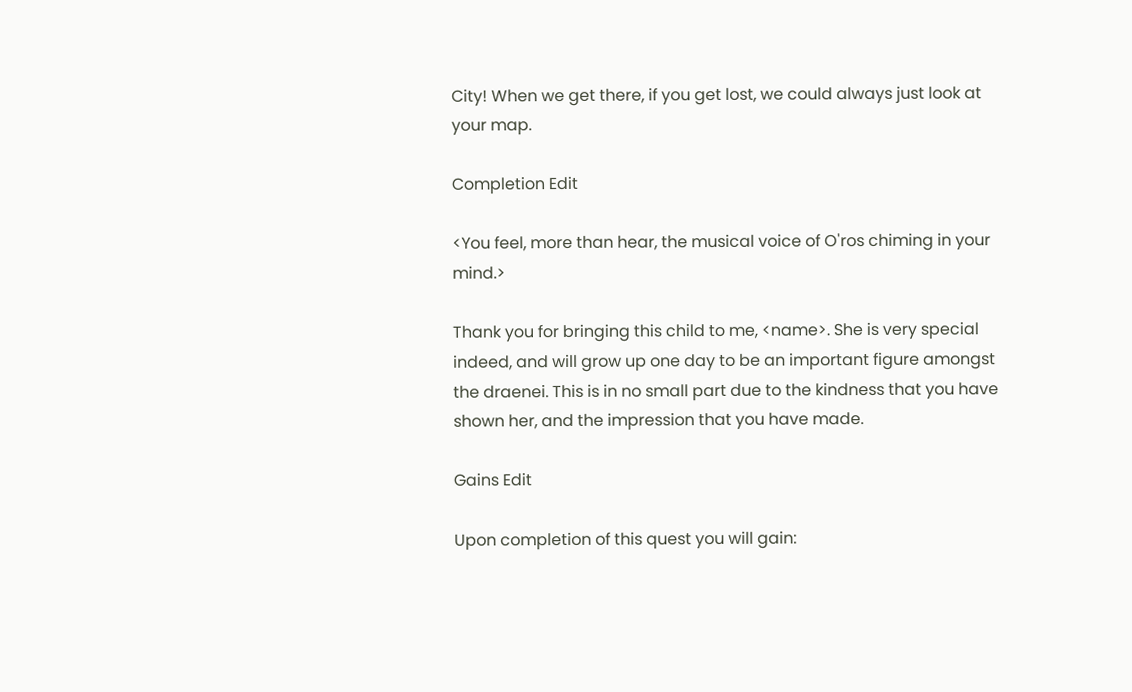City! When we get there, if you get lost, we could always just look at your map.

Completion Edit

<You feel, more than hear, the musical voice of O'ros chiming in your mind.>

Thank you for bringing this child to me, <name>. She is very special indeed, and will grow up one day to be an important figure amongst the draenei. This is in no small part due to the kindness that you have shown her, and the impression that you have made.

Gains Edit

Upon completion of this quest you will gain: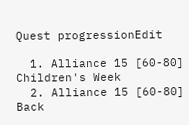Quest progressionEdit

  1. Alliance 15 [60-80] Children's Week
  2. Alliance 15 [60-80] Back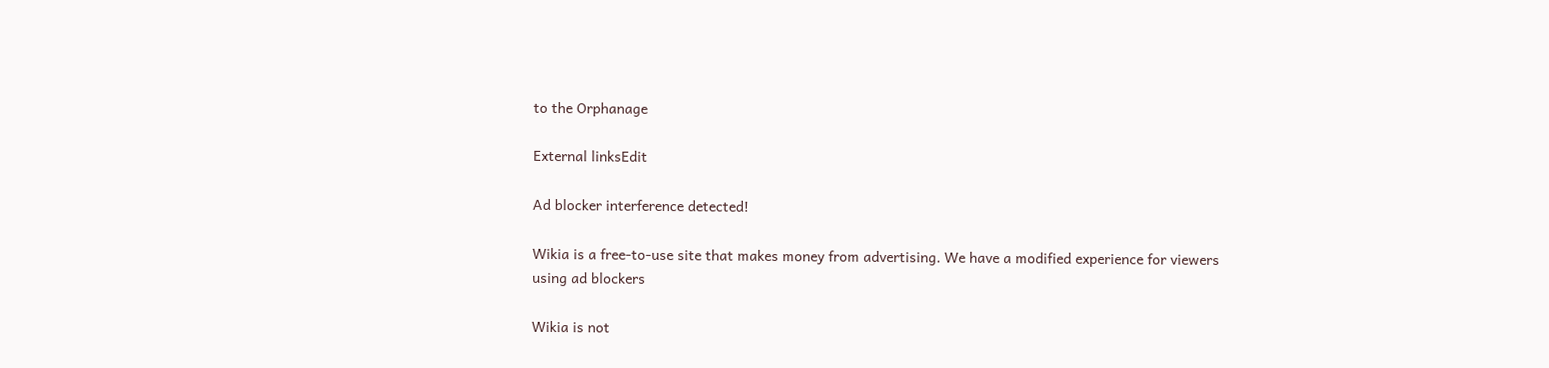to the Orphanage

External linksEdit

Ad blocker interference detected!

Wikia is a free-to-use site that makes money from advertising. We have a modified experience for viewers using ad blockers

Wikia is not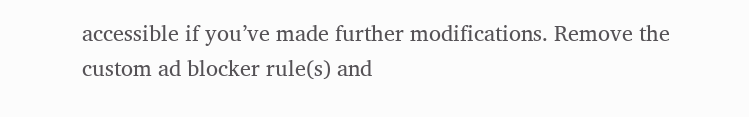accessible if you’ve made further modifications. Remove the custom ad blocker rule(s) and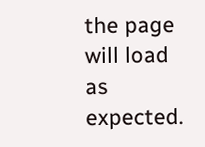the page will load as expected.